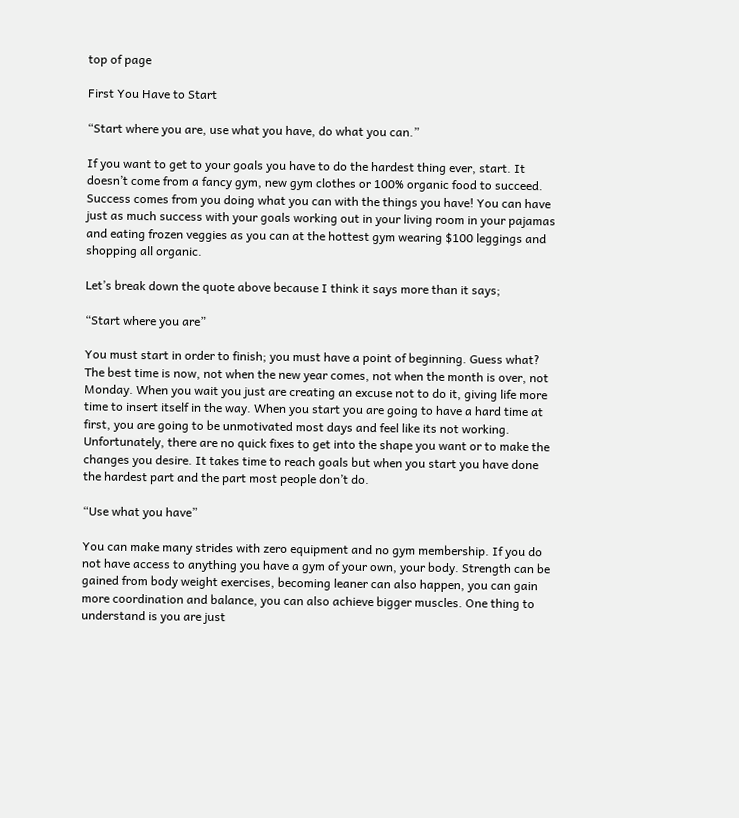top of page

First You Have to Start

“Start where you are, use what you have, do what you can.”

If you want to get to your goals you have to do the hardest thing ever, start. It doesn’t come from a fancy gym, new gym clothes or 100% organic food to succeed. Success comes from you doing what you can with the things you have! You can have just as much success with your goals working out in your living room in your pajamas and eating frozen veggies as you can at the hottest gym wearing $100 leggings and shopping all organic.

Let’s break down the quote above because I think it says more than it says;

“Start where you are”

You must start in order to finish; you must have a point of beginning. Guess what? The best time is now, not when the new year comes, not when the month is over, not Monday. When you wait you just are creating an excuse not to do it, giving life more time to insert itself in the way. When you start you are going to have a hard time at first, you are going to be unmotivated most days and feel like its not working. Unfortunately, there are no quick fixes to get into the shape you want or to make the changes you desire. It takes time to reach goals but when you start you have done the hardest part and the part most people don’t do.

“Use what you have”

You can make many strides with zero equipment and no gym membership. If you do not have access to anything you have a gym of your own, your body. Strength can be gained from body weight exercises, becoming leaner can also happen, you can gain more coordination and balance, you can also achieve bigger muscles. One thing to understand is you are just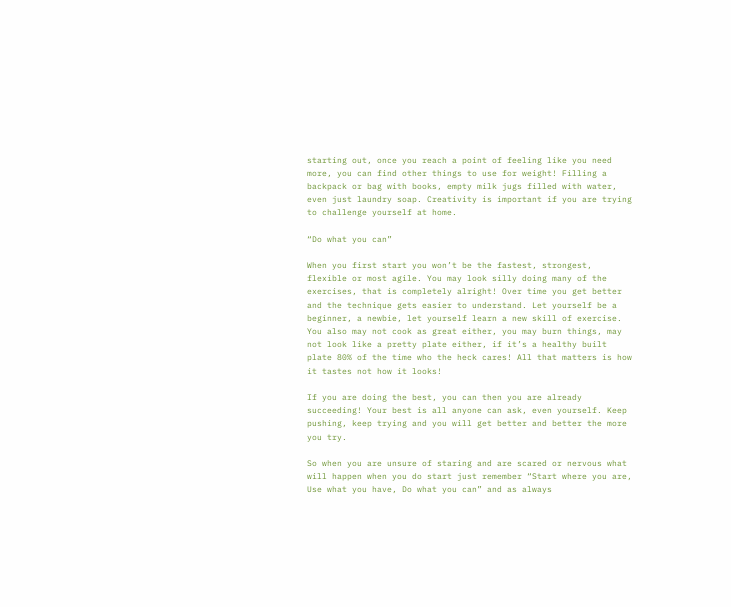starting out, once you reach a point of feeling like you need more, you can find other things to use for weight! Filling a backpack or bag with books, empty milk jugs filled with water, even just laundry soap. Creativity is important if you are trying to challenge yourself at home.

“Do what you can”

When you first start you won’t be the fastest, strongest, flexible or most agile. You may look silly doing many of the exercises, that is completely alright! Over time you get better and the technique gets easier to understand. Let yourself be a beginner, a newbie, let yourself learn a new skill of exercise. You also may not cook as great either, you may burn things, may not look like a pretty plate either, if it’s a healthy built plate 80% of the time who the heck cares! All that matters is how it tastes not how it looks!

If you are doing the best, you can then you are already succeeding! Your best is all anyone can ask, even yourself. Keep pushing, keep trying and you will get better and better the more you try.

So when you are unsure of staring and are scared or nervous what will happen when you do start just remember “Start where you are, Use what you have, Do what you can” and as always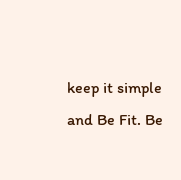keep it simple and Be Fit. Be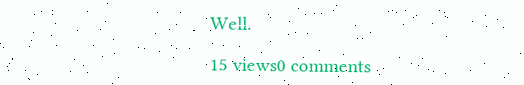Well.

15 views0 comments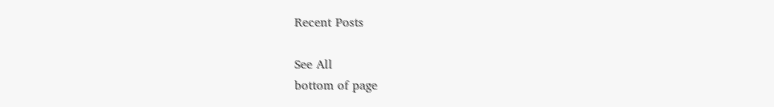Recent Posts

See All
bottom of page